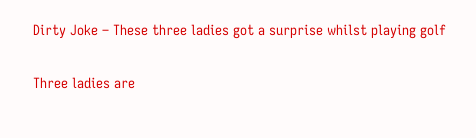Dirty Joke – These three ladies got a surprise whilst playing golf

Three ladies are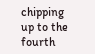chipping up to the fourth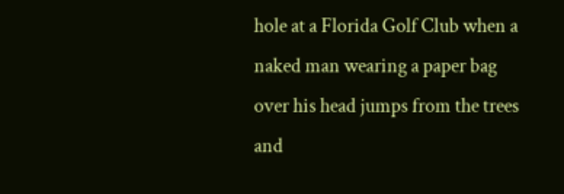hole at a Florida Golf Club when a naked man wearing a paper bag over his head jumps from the trees and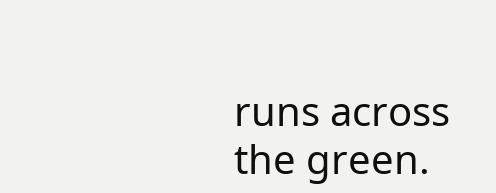runs across the green.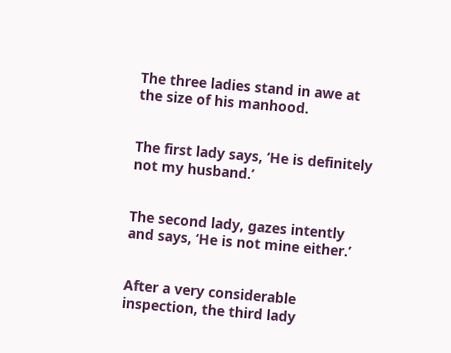The three ladies stand in awe at the size of his manhood.


The first lady says, ‘He is definitely not my husband.’


The second lady, gazes intently and says, ‘He is not mine either.’


After a very considerable inspection, the third lady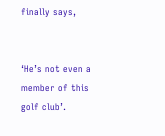finally says,


‘He’s not even a member of this golf club’.